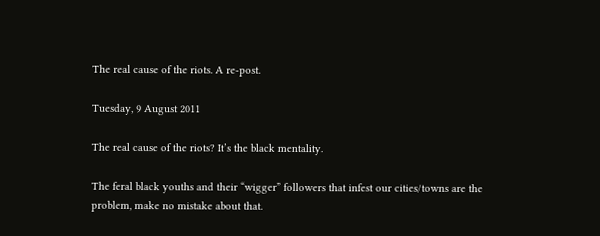The real cause of the riots. A re-post.

Tuesday, 9 August 2011

The real cause of the riots? It’s the black mentality.

The feral black youths and their “wigger” followers that infest our cities/towns are the problem, make no mistake about that.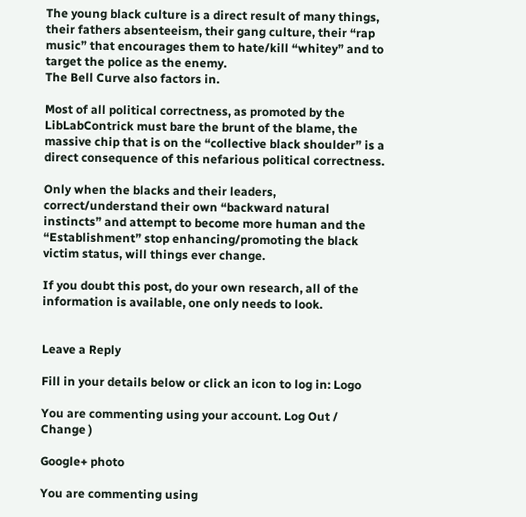The young black culture is a direct result of many things, their fathers absenteeism, their gang culture, their “rap music” that encourages them to hate/kill “whitey” and to target the police as the enemy.
The Bell Curve also factors in.

Most of all political correctness, as promoted by the LibLabContrick must bare the brunt of the blame, the massive chip that is on the “collective black shoulder” is a direct consequence of this nefarious political correctness.

Only when the blacks and their leaders, correct/understand their own “backward natural instincts” and attempt to become more human and the “Establishment” stop enhancing/promoting the black victim status, will things ever change.

If you doubt this post, do your own research, all of the information is available, one only needs to look.


Leave a Reply

Fill in your details below or click an icon to log in: Logo

You are commenting using your account. Log Out /  Change )

Google+ photo

You are commenting using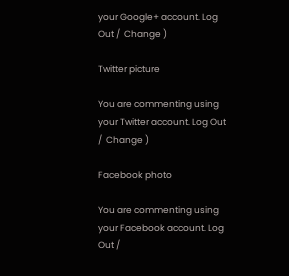your Google+ account. Log Out /  Change )

Twitter picture

You are commenting using your Twitter account. Log Out /  Change )

Facebook photo

You are commenting using your Facebook account. Log Out /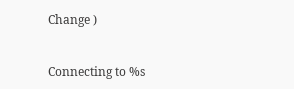Change )


Connecting to %s